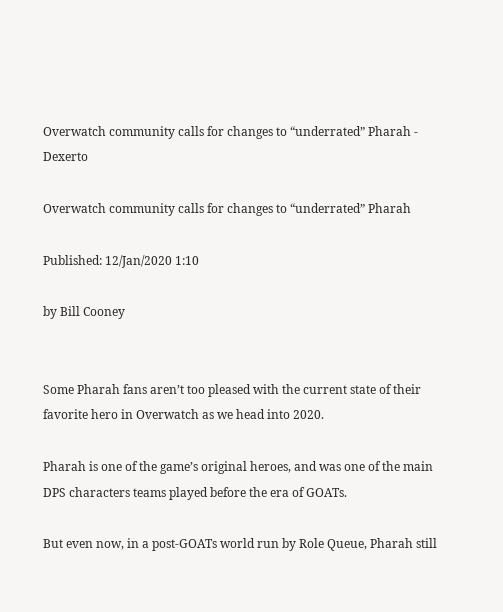Overwatch community calls for changes to “underrated” Pharah - Dexerto

Overwatch community calls for changes to “underrated” Pharah

Published: 12/Jan/2020 1:10

by Bill Cooney


Some Pharah fans aren’t too pleased with the current state of their favorite hero in Overwatch as we head into 2020.

Pharah is one of the game’s original heroes, and was one of the main DPS characters teams played before the era of GOATs.

But even now, in a post-GOATs world run by Role Queue, Pharah still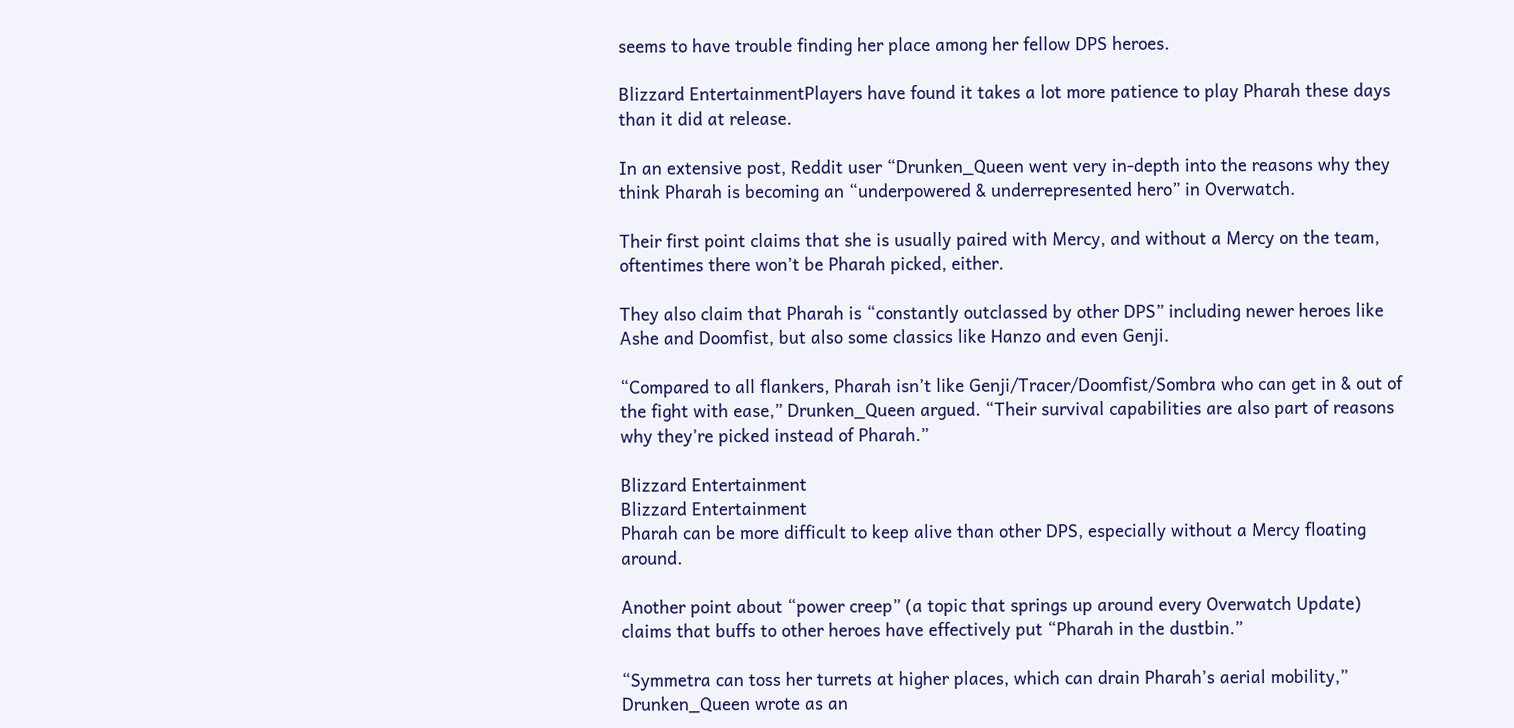seems to have trouble finding her place among her fellow DPS heroes.

Blizzard EntertainmentPlayers have found it takes a lot more patience to play Pharah these days than it did at release.

In an extensive post, Reddit user “Drunken_Queen went very in-depth into the reasons why they think Pharah is becoming an “underpowered & underrepresented hero” in Overwatch.

Their first point claims that she is usually paired with Mercy, and without a Mercy on the team, oftentimes there won’t be Pharah picked, either.

They also claim that Pharah is “constantly outclassed by other DPS” including newer heroes like Ashe and Doomfist, but also some classics like Hanzo and even Genji.

“Compared to all flankers, Pharah isn’t like Genji/Tracer/Doomfist/Sombra who can get in & out of the fight with ease,” Drunken_Queen argued. “Their survival capabilities are also part of reasons why they’re picked instead of Pharah.”

Blizzard Entertainment
Blizzard Entertainment
Pharah can be more difficult to keep alive than other DPS, especially without a Mercy floating around.

Another point about “power creep” (a topic that springs up around every Overwatch Update) claims that buffs to other heroes have effectively put “Pharah in the dustbin.”

“Symmetra can toss her turrets at higher places, which can drain Pharah’s aerial mobility,” Drunken_Queen wrote as an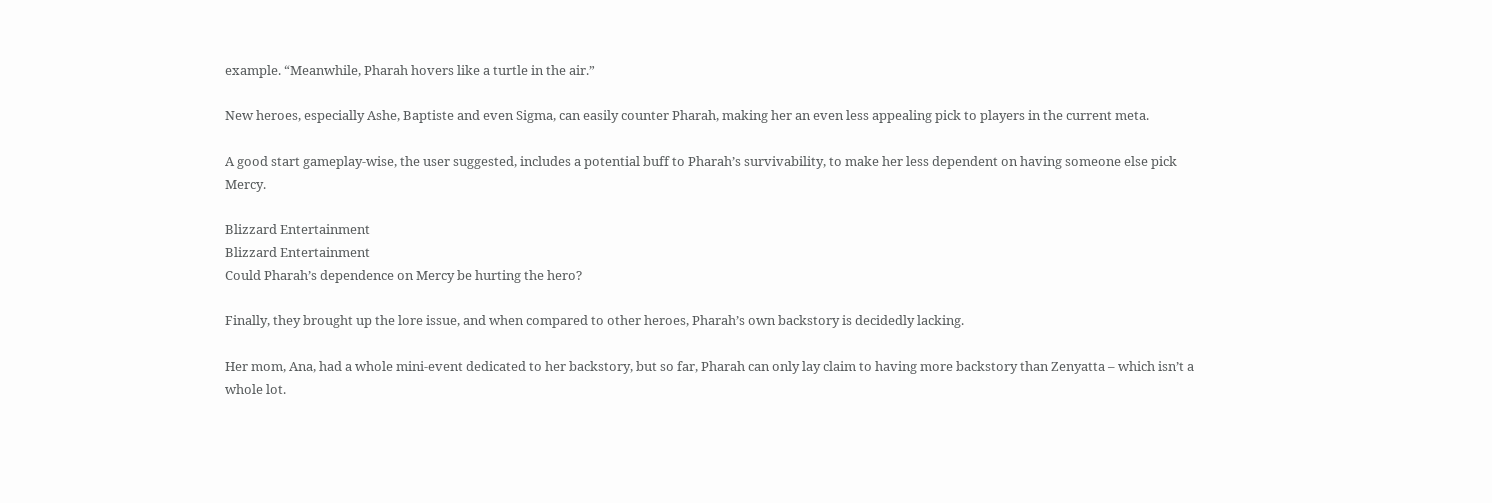example. “Meanwhile, Pharah hovers like a turtle in the air.”

New heroes, especially Ashe, Baptiste and even Sigma, can easily counter Pharah, making her an even less appealing pick to players in the current meta.

A good start gameplay-wise, the user suggested, includes a potential buff to Pharah’s survivability, to make her less dependent on having someone else pick Mercy.

Blizzard Entertainment
Blizzard Entertainment
Could Pharah’s dependence on Mercy be hurting the hero?

Finally, they brought up the lore issue, and when compared to other heroes, Pharah’s own backstory is decidedly lacking.

Her mom, Ana, had a whole mini-event dedicated to her backstory, but so far, Pharah can only lay claim to having more backstory than Zenyatta – which isn’t a whole lot.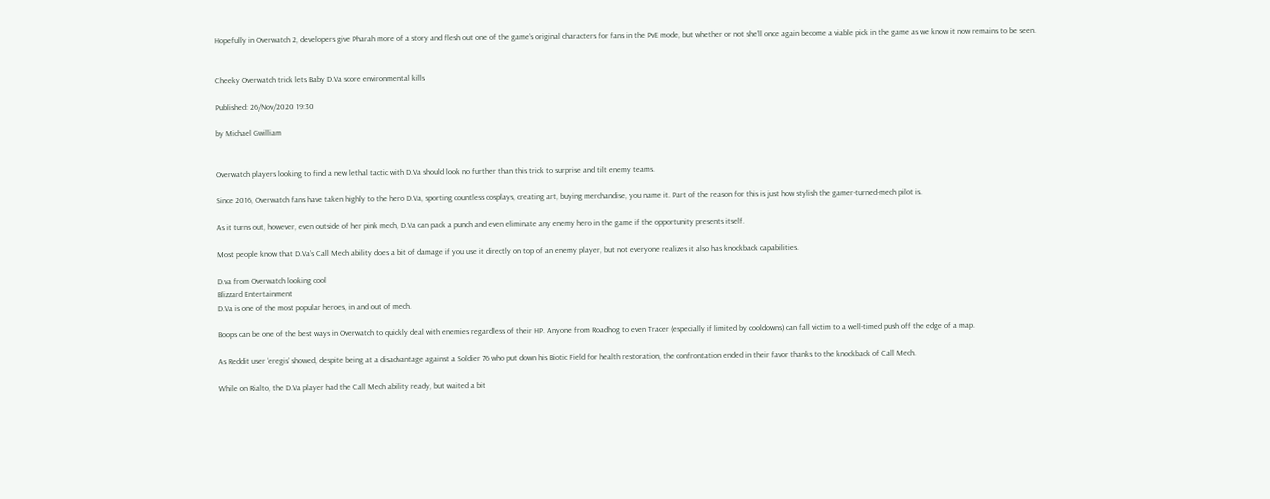Hopefully in Overwatch 2, developers give Pharah more of a story and flesh out one of the game’s original characters for fans in the PvE mode, but whether or not she’ll once again become a viable pick in the game as we know it now remains to be seen.


Cheeky Overwatch trick lets Baby D.Va score environmental kills

Published: 26/Nov/2020 19:30

by Michael Gwilliam


Overwatch players looking to find a new lethal tactic with D.Va should look no further than this trick to surprise and tilt enemy teams.

Since 2016, Overwatch fans have taken highly to the hero D.Va, sporting countless cosplays, creating art, buying merchandise, you name it. Part of the reason for this is just how stylish the gamer-turned-mech pilot is.

As it turns out, however, even outside of her pink mech, D.Va can pack a punch and even eliminate any enemy hero in the game if the opportunity presents itself.

Most people know that D.Va’s Call Mech ability does a bit of damage if you use it directly on top of an enemy player, but not everyone realizes it also has knockback capabilities.

D.va from Overwatch looking cool
Blizzard Entertainment
D.Va is one of the most popular heroes, in and out of mech.

Boops can be one of the best ways in Overwatch to quickly deal with enemies regardless of their HP. Anyone from Roadhog to even Tracer (especially if limited by cooldowns) can fall victim to a well-timed push off the edge of a map.

As Reddit user ‘eregis’ showed, despite being at a disadvantage against a Soldier 76 who put down his Biotic Field for health restoration, the confrontation ended in their favor thanks to the knockback of Call Mech.

While on Rialto, the D.Va player had the Call Mech ability ready, but waited a bit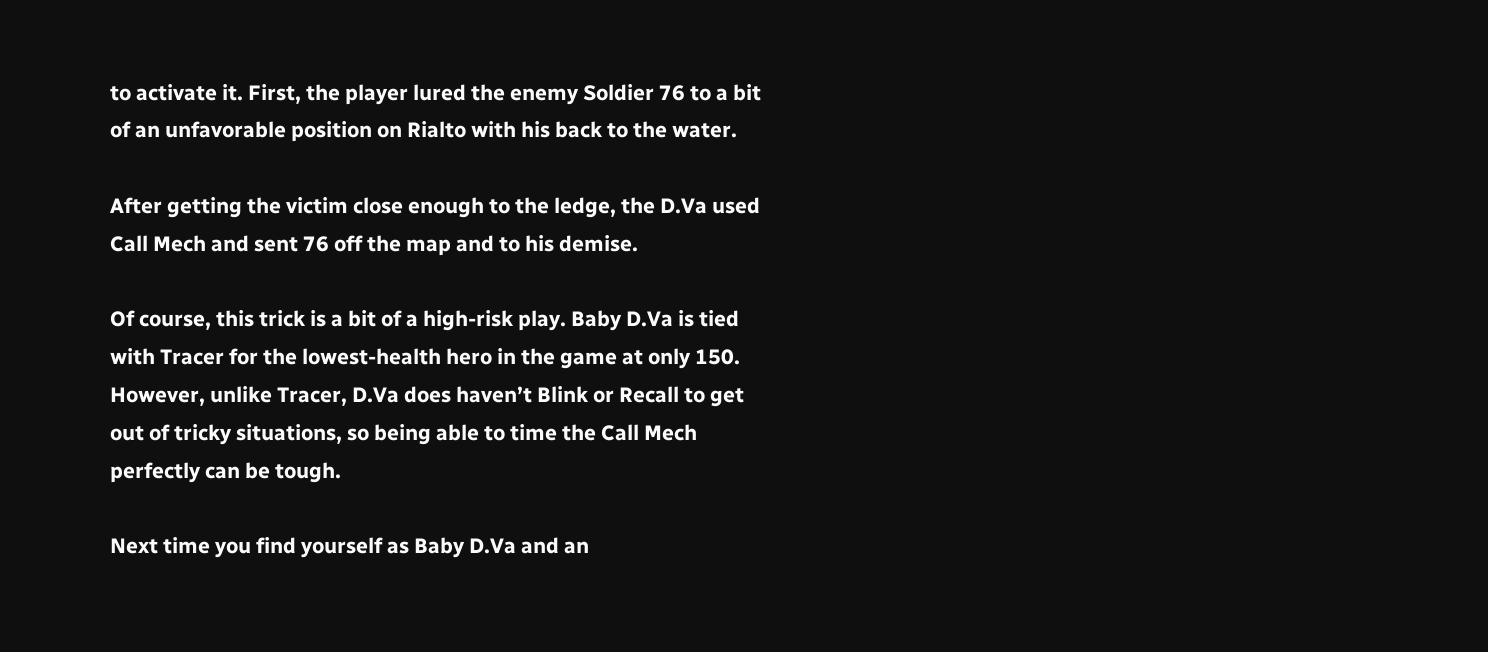to activate it. First, the player lured the enemy Soldier 76 to a bit of an unfavorable position on Rialto with his back to the water.

After getting the victim close enough to the ledge, the D.Va used Call Mech and sent 76 off the map and to his demise.

Of course, this trick is a bit of a high-risk play. Baby D.Va is tied with Tracer for the lowest-health hero in the game at only 150. However, unlike Tracer, D.Va does haven’t Blink or Recall to get out of tricky situations, so being able to time the Call Mech perfectly can be tough.

Next time you find yourself as Baby D.Va and an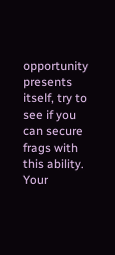opportunity presents itself, try to see if you can secure frags with this ability. Your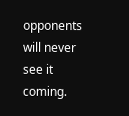opponents will never see it coming.